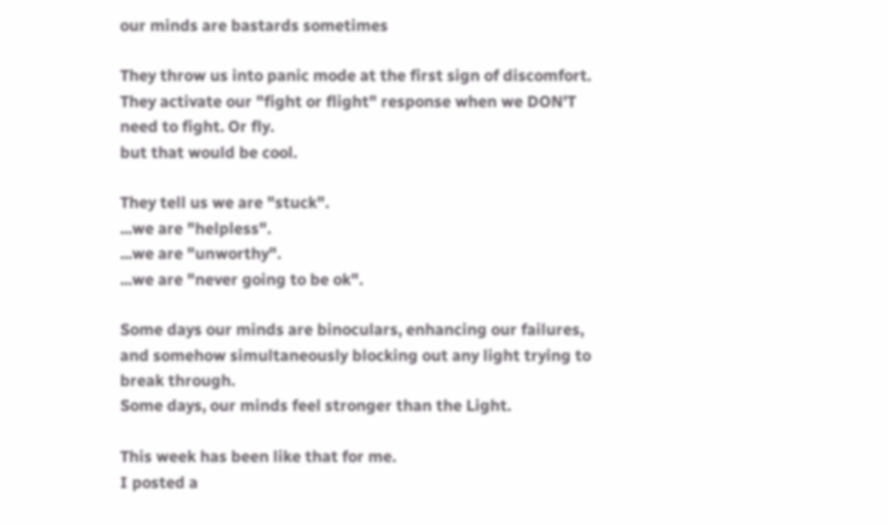our minds are bastards sometimes

They throw us into panic mode at the first sign of discomfort.
They activate our "fight or flight" response when we DON'T need to fight. Or fly.
but that would be cool.

They tell us we are "stuck".
...we are "helpless".
...we are "unworthy".
...we are "never going to be ok".

Some days our minds are binoculars, enhancing our failures, and somehow simultaneously blocking out any light trying to break through.
Some days, our minds feel stronger than the Light.

This week has been like that for me.
I posted a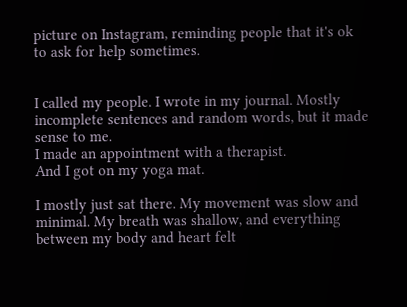picture on Instagram, reminding people that it's ok to ask for help sometimes.


I called my people. I wrote in my journal. Mostly incomplete sentences and random words, but it made sense to me.
I made an appointment with a therapist.
And I got on my yoga mat.

I mostly just sat there. My movement was slow and minimal. My breath was shallow, and everything between my body and heart felt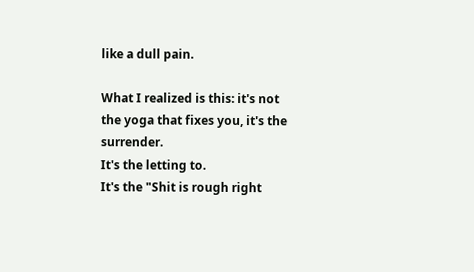like a dull pain.

What I realized is this: it's not the yoga that fixes you, it's the surrender.
It's the letting to.
It's the "Shit is rough right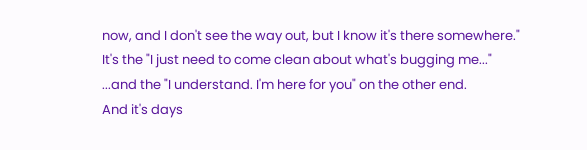now, and I don't see the way out, but I know it's there somewhere."
It's the "I just need to come clean about what's bugging me..."
...and the "I understand. I'm here for you" on the other end.
And it's days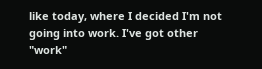like today, where I decided I'm not going into work. I've got other "work"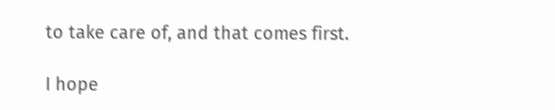to take care of, and that comes first.

I hope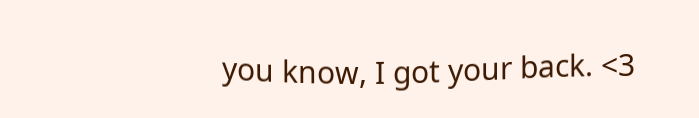you know, I got your back. <3